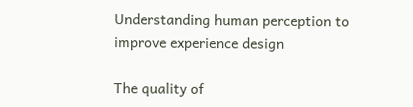Understanding human perception to improve experience design

The quality of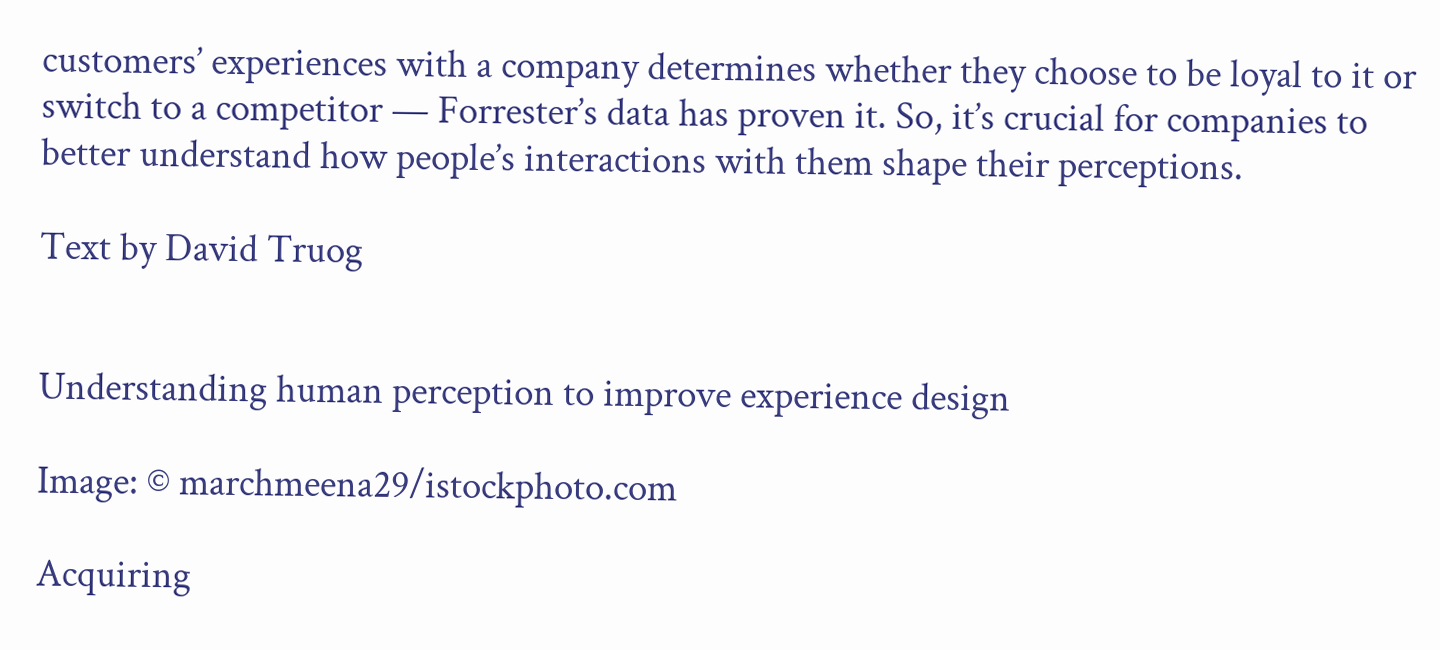customers’ experiences with a company determines whether they choose to be loyal to it or switch to a competitor — Forrester’s data has proven it. So, it’s crucial for companies to better understand how people’s interactions with them shape their perceptions.

Text by David Truog


Understanding human perception to improve experience design

Image: © marchmeena29/istockphoto.com

Acquiring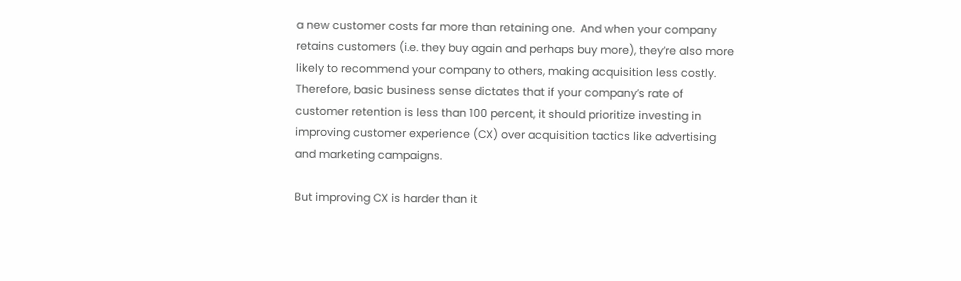a new customer costs far more than retaining one.  And when your company retains customers (i.e. they buy again and perhaps buy more), they’re also more likely to recommend your company to others, making acquisition less costly. Therefore, basic business sense dictates that if your company’s rate of customer retention is less than 100 percent, it should prioritize investing in improving customer experience (CX) over acquisition tactics like advertising and marketing campaigns.

But improving CX is harder than it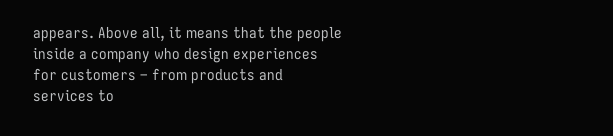appears. Above all, it means that the people inside a company who design experiences for customers – from products and services to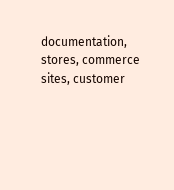documentation, stores, commerce sites, customer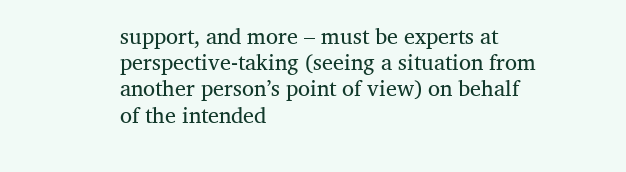support, and more – must be experts at perspective-taking (seeing a situation from another person’s point of view) on behalf of the intended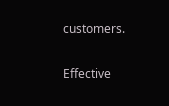customers.

Effective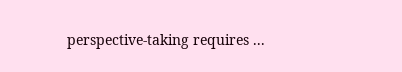perspective-taking requires ...